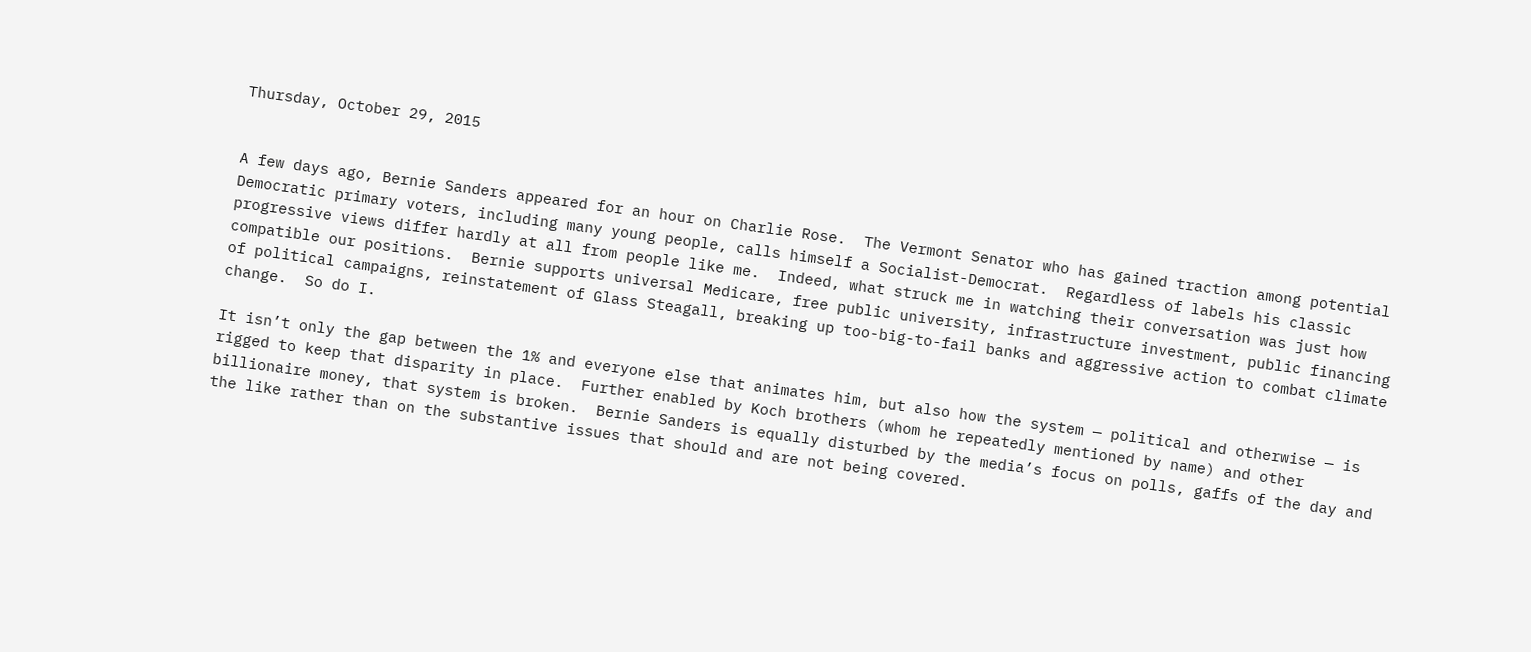Thursday, October 29, 2015


A few days ago, Bernie Sanders appeared for an hour on Charlie Rose.  The Vermont Senator who has gained traction among potential Democratic primary voters, including many young people, calls himself a Socialist-Democrat.  Regardless of labels his classic progressive views differ hardly at all from people like me.  Indeed, what struck me in watching their conversation was just how compatible our positions.  Bernie supports universal Medicare, free public university, infrastructure investment, public financing of political campaigns, reinstatement of Glass Steagall, breaking up too-big-to-fail banks and aggressive action to combat climate change.  So do I.

It isn’t only the gap between the 1% and everyone else that animates him, but also how the system — political and otherwise — is rigged to keep that disparity in place.  Further enabled by Koch brothers (whom he repeatedly mentioned by name) and other billionaire money, that system is broken.  Bernie Sanders is equally disturbed by the media’s focus on polls, gaffs of the day and the like rather than on the substantive issues that should and are not being covered.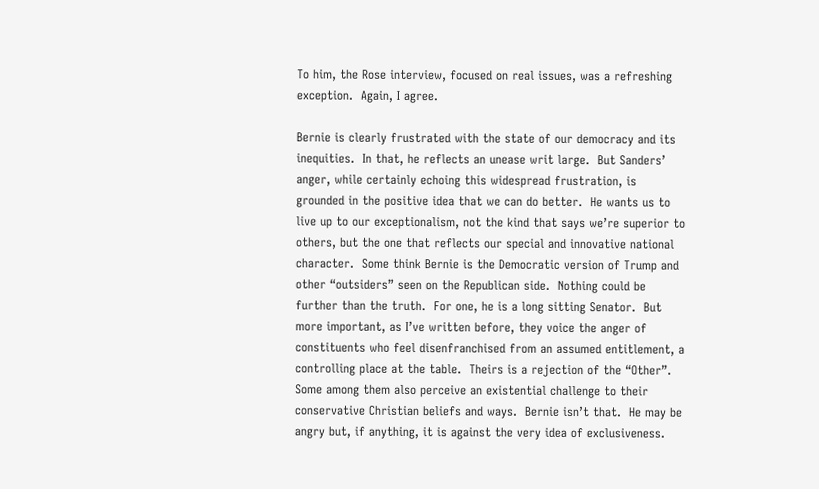To him, the Rose interview, focused on real issues, was a refreshing exception.  Again, I agree.

Bernie is clearly frustrated with the state of our democracy and its inequities.  In that, he reflects an unease writ large.  But Sanders’ anger, while certainly echoing this widespread frustration, is grounded in the positive idea that we can do better.  He wants us to live up to our exceptionalism, not the kind that says we’re superior to others, but the one that reflects our special and innovative national character.  Some think Bernie is the Democratic version of Trump and other “outsiders” seen on the Republican side.  Nothing could be further than the truth.  For one, he is a long sitting Senator.  But more important, as I’ve written before, they voice the anger of constituents who feel disenfranchised from an assumed entitlement, a controlling place at the table.  Theirs is a rejection of the “Other”.  Some among them also perceive an existential challenge to their conservative Christian beliefs and ways.  Bernie isn’t that.  He may be angry but, if anything, it is against the very idea of exclusiveness.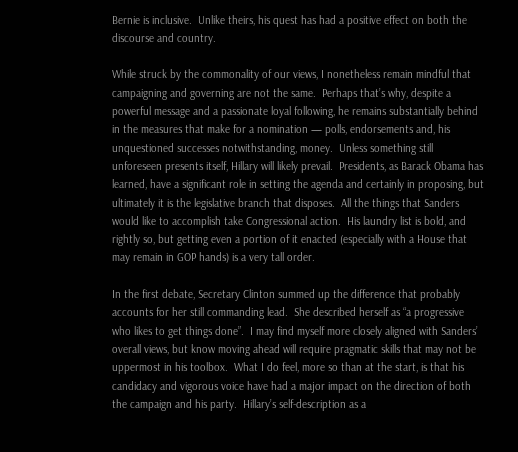Bernie is inclusive.  Unlike theirs, his quest has had a positive effect on both the discourse and country.

While struck by the commonality of our views, I nonetheless remain mindful that campaigning and governing are not the same.  Perhaps that’s why, despite a powerful message and a passionate loyal following, he remains substantially behind in the measures that make for a nomination — polls, endorsements and, his unquestioned successes notwithstanding, money.  Unless something still unforeseen presents itself, Hillary will likely prevail.  Presidents, as Barack Obama has learned, have a significant role in setting the agenda and certainly in proposing, but ultimately it is the legislative branch that disposes.  All the things that Sanders would like to accomplish take Congressional action.  His laundry list is bold, and rightly so, but getting even a portion of it enacted (especially with a House that may remain in GOP hands) is a very tall order.

In the first debate, Secretary Clinton summed up the difference that probably accounts for her still commanding lead.  She described herself as “a progressive who likes to get things done”.  I may find myself more closely aligned with Sanders’ overall views, but know moving ahead will require pragmatic skills that may not be uppermost in his toolbox.  What I do feel, more so than at the start, is that his candidacy and vigorous voice have had a major impact on the direction of both the campaign and his party.  Hillary’s self-description as a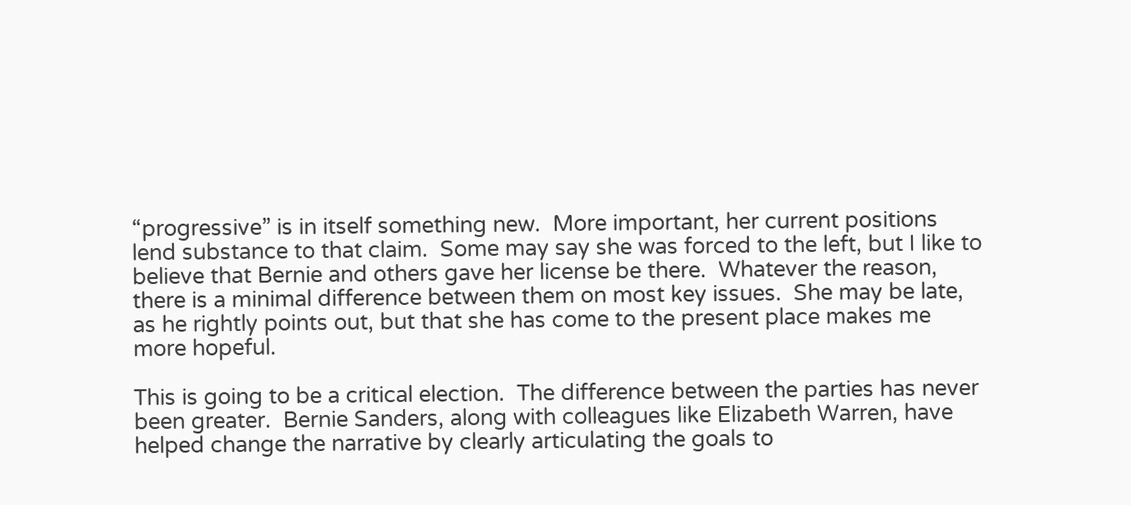“progressive” is in itself something new.  More important, her current positions lend substance to that claim.  Some may say she was forced to the left, but I like to believe that Bernie and others gave her license be there.  Whatever the reason, there is a minimal difference between them on most key issues.  She may be late, as he rightly points out, but that she has come to the present place makes me more hopeful.

This is going to be a critical election.  The difference between the parties has never been greater.  Bernie Sanders, along with colleagues like Elizabeth Warren, have helped change the narrative by clearly articulating the goals to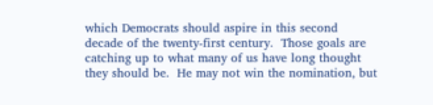which Democrats should aspire in this second decade of the twenty-first century.  Those goals are catching up to what many of us have long thought they should be.  He may not win the nomination, but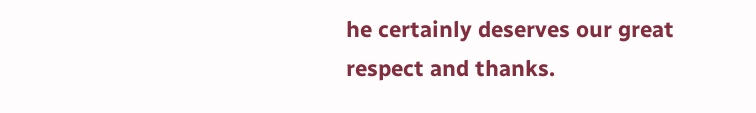he certainly deserves our great respect and thanks.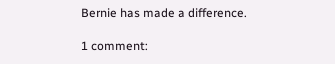Bernie has made a difference.

1 comment: